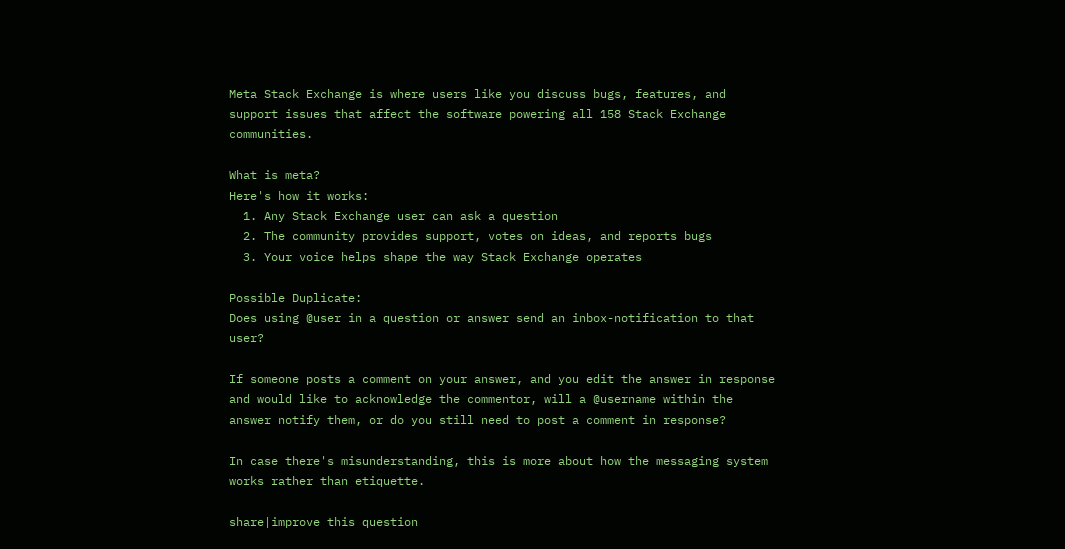Meta Stack Exchange is where users like you discuss bugs, features, and support issues that affect the software powering all 158 Stack Exchange communities.

What is meta?
Here's how it works:
  1. Any Stack Exchange user can ask a question
  2. The community provides support, votes on ideas, and reports bugs
  3. Your voice helps shape the way Stack Exchange operates

Possible Duplicate:
Does using @user in a question or answer send an inbox-notification to that user?

If someone posts a comment on your answer, and you edit the answer in response and would like to acknowledge the commentor, will a @username within the answer notify them, or do you still need to post a comment in response?

In case there's misunderstanding, this is more about how the messaging system works rather than etiquette.

share|improve this question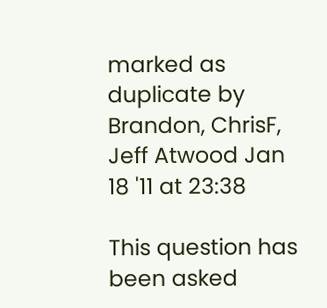marked as duplicate by Brandon, ChrisF, Jeff Atwood Jan 18 '11 at 23:38

This question has been asked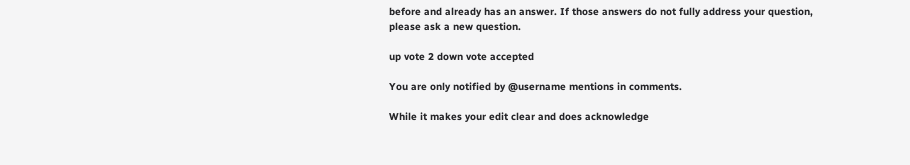before and already has an answer. If those answers do not fully address your question, please ask a new question.

up vote 2 down vote accepted

You are only notified by @username mentions in comments.

While it makes your edit clear and does acknowledge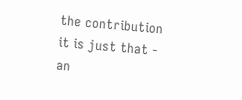the contribution it is just that - an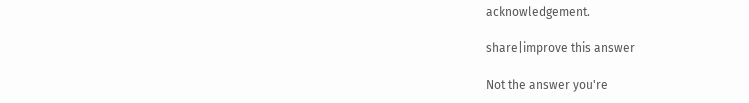acknowledgement.

share|improve this answer

Not the answer you're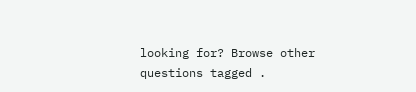looking for? Browse other questions tagged .